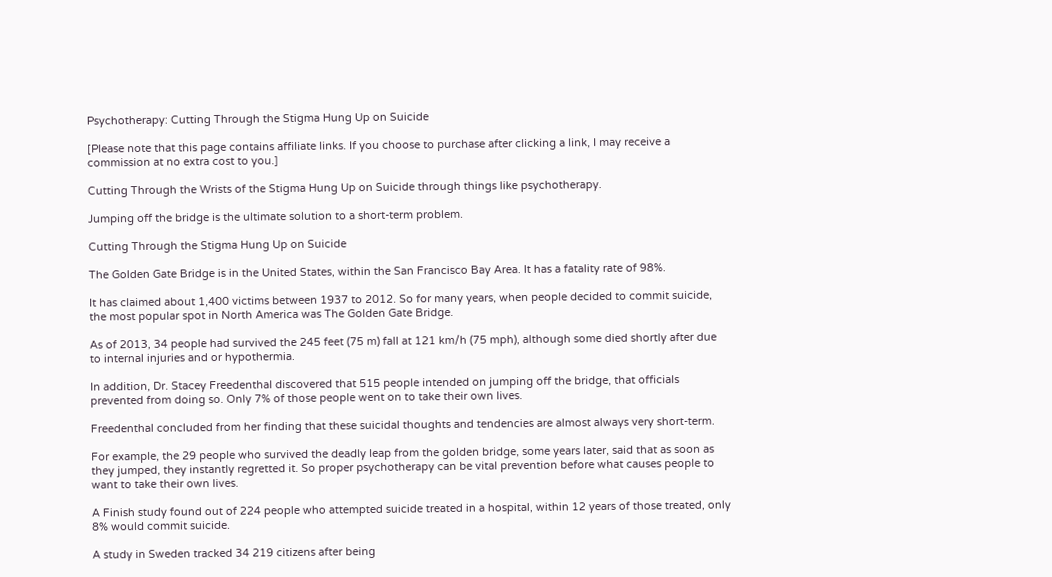Psychotherapy: Cutting Through the Stigma Hung Up on Suicide

[Please note that this page contains affiliate links. If you choose to purchase after clicking a link, I may receive a commission at no extra cost to you.]

Cutting Through the Wrists of the Stigma Hung Up on Suicide through things like psychotherapy.

Jumping off the bridge is the ultimate solution to a short-term problem.

Cutting Through the Stigma Hung Up on Suicide

The Golden Gate Bridge is in the United States, within the San Francisco Bay Area. It has a fatality rate of 98%.

It has claimed about 1,400 victims between 1937 to 2012. So for many years, when people decided to commit suicide, the most popular spot in North America was The Golden Gate Bridge.

As of 2013, 34 people had survived the 245 feet (75 m) fall at 121 km/h (75 mph), although some died shortly after due to internal injuries and or hypothermia.

In addition, Dr. Stacey Freedenthal discovered that 515 people intended on jumping off the bridge, that officials prevented from doing so. Only 7% of those people went on to take their own lives.

Freedenthal concluded from her finding that these suicidal thoughts and tendencies are almost always very short-term.

For example, the 29 people who survived the deadly leap from the golden bridge, some years later, said that as soon as they jumped, they instantly regretted it. So proper psychotherapy can be vital prevention before what causes people to want to take their own lives.

A Finish study found out of 224 people who attempted suicide treated in a hospital, within 12 years of those treated, only 8% would commit suicide.

A study in Sweden tracked 34 219 citizens after being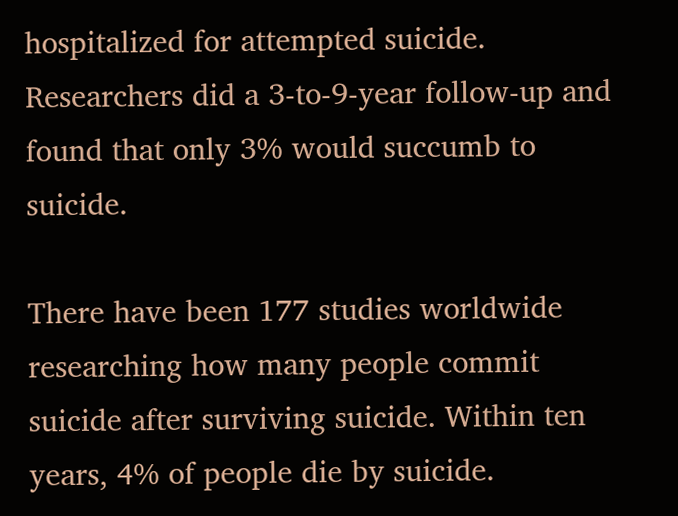hospitalized for attempted suicide. Researchers did a 3-to-9-year follow-up and found that only 3% would succumb to suicide.

There have been 177 studies worldwide researching how many people commit suicide after surviving suicide. Within ten years, 4% of people die by suicide.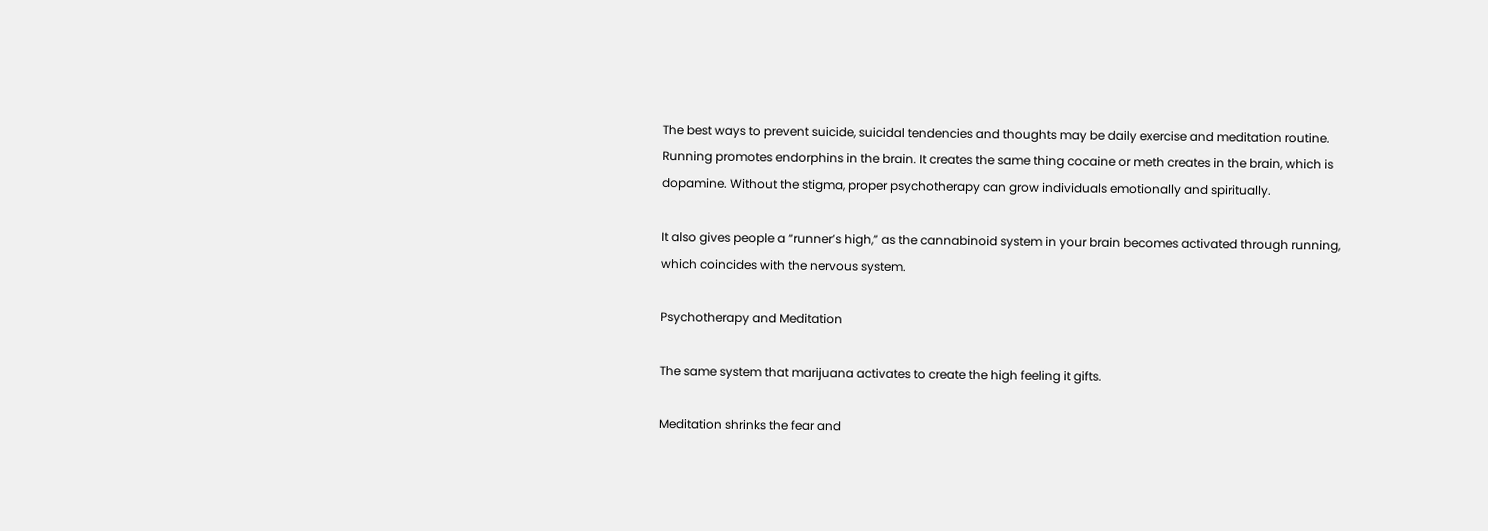The best ways to prevent suicide, suicidal tendencies and thoughts may be daily exercise and meditation routine. Running promotes endorphins in the brain. It creates the same thing cocaine or meth creates in the brain, which is dopamine. Without the stigma, proper psychotherapy can grow individuals emotionally and spiritually.

It also gives people a “runner’s high,” as the cannabinoid system in your brain becomes activated through running, which coincides with the nervous system.

Psychotherapy and Meditation

The same system that marijuana activates to create the high feeling it gifts.

Meditation shrinks the fear and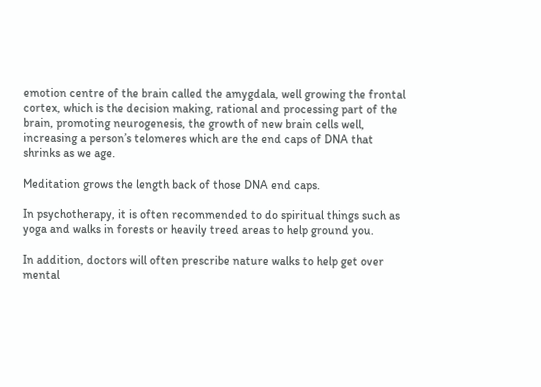emotion centre of the brain called the amygdala, well growing the frontal cortex, which is the decision making, rational and processing part of the brain, promoting neurogenesis, the growth of new brain cells well, increasing a person’s telomeres which are the end caps of DNA that shrinks as we age.

Meditation grows the length back of those DNA end caps.

In psychotherapy, it is often recommended to do spiritual things such as yoga and walks in forests or heavily treed areas to help ground you.

In addition, doctors will often prescribe nature walks to help get over mental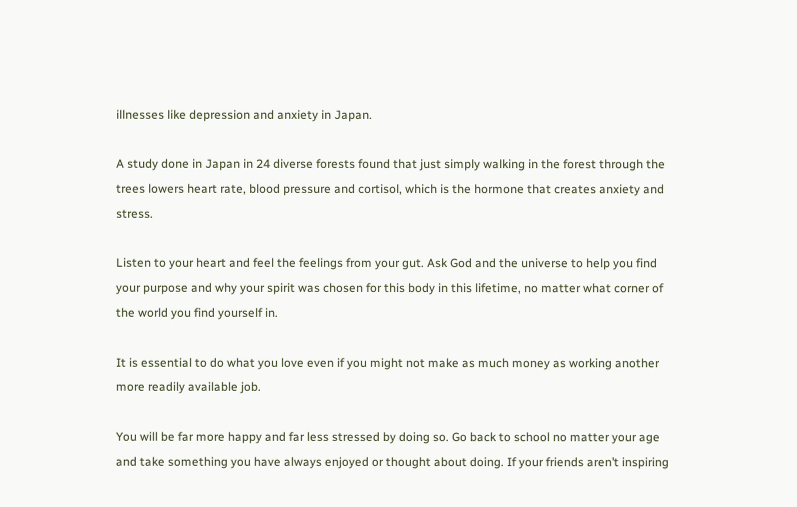illnesses like depression and anxiety in Japan.

A study done in Japan in 24 diverse forests found that just simply walking in the forest through the trees lowers heart rate, blood pressure and cortisol, which is the hormone that creates anxiety and stress.

Listen to your heart and feel the feelings from your gut. Ask God and the universe to help you find your purpose and why your spirit was chosen for this body in this lifetime, no matter what corner of the world you find yourself in.

It is essential to do what you love even if you might not make as much money as working another more readily available job.

You will be far more happy and far less stressed by doing so. Go back to school no matter your age and take something you have always enjoyed or thought about doing. If your friends aren’t inspiring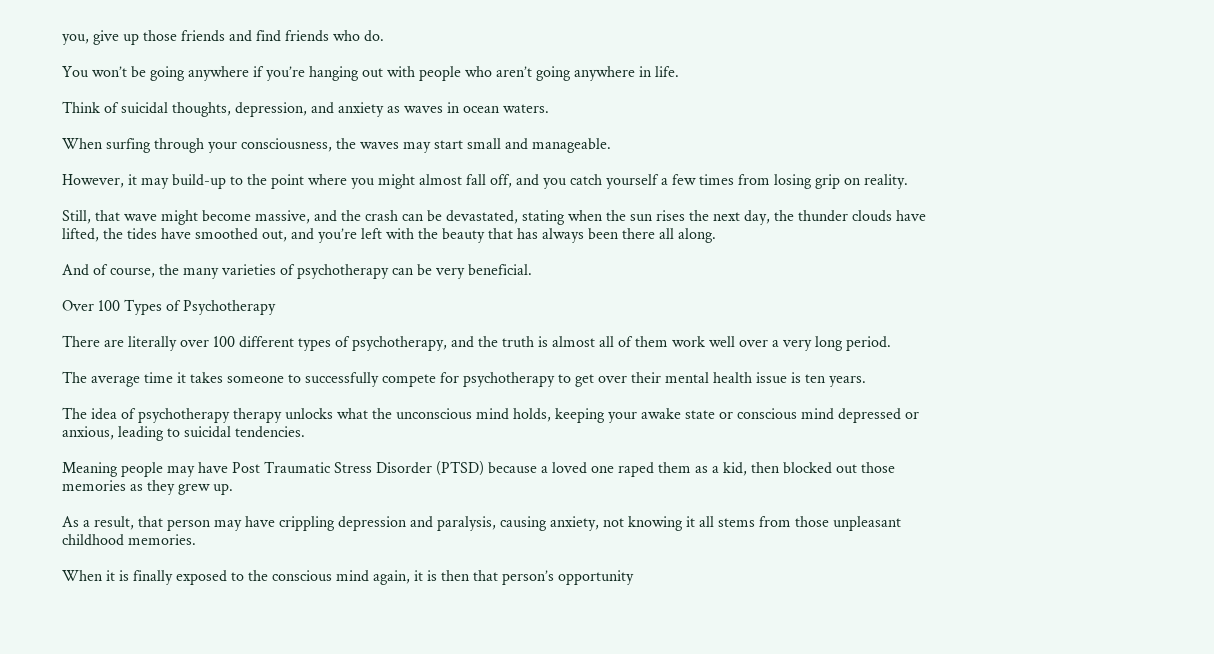you, give up those friends and find friends who do.

You won’t be going anywhere if you’re hanging out with people who aren’t going anywhere in life.

Think of suicidal thoughts, depression, and anxiety as waves in ocean waters.

When surfing through your consciousness, the waves may start small and manageable.

However, it may build-up to the point where you might almost fall off, and you catch yourself a few times from losing grip on reality.

Still, that wave might become massive, and the crash can be devastated, stating when the sun rises the next day, the thunder clouds have lifted, the tides have smoothed out, and you’re left with the beauty that has always been there all along.

And of course, the many varieties of psychotherapy can be very beneficial.

Over 100 Types of Psychotherapy

There are literally over 100 different types of psychotherapy, and the truth is almost all of them work well over a very long period.

The average time it takes someone to successfully compete for psychotherapy to get over their mental health issue is ten years.

The idea of psychotherapy therapy unlocks what the unconscious mind holds, keeping your awake state or conscious mind depressed or anxious, leading to suicidal tendencies.

Meaning people may have Post Traumatic Stress Disorder (PTSD) because a loved one raped them as a kid, then blocked out those memories as they grew up.

As a result, that person may have crippling depression and paralysis, causing anxiety, not knowing it all stems from those unpleasant childhood memories.

When it is finally exposed to the conscious mind again, it is then that person’s opportunity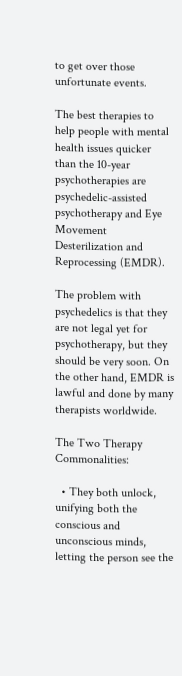to get over those unfortunate events.

The best therapies to help people with mental health issues quicker than the 10-year psychotherapies are psychedelic-assisted psychotherapy and Eye Movement Desterilization and Reprocessing (EMDR).

The problem with psychedelics is that they are not legal yet for psychotherapy, but they should be very soon. On the other hand, EMDR is lawful and done by many therapists worldwide.

The Two Therapy Commonalities:

  • They both unlock, unifying both the conscious and unconscious minds, letting the person see the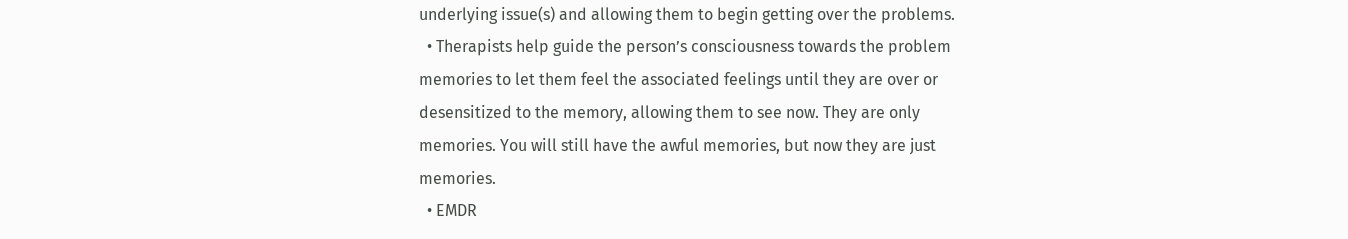underlying issue(s) and allowing them to begin getting over the problems.
  • Therapists help guide the person’s consciousness towards the problem memories to let them feel the associated feelings until they are over or desensitized to the memory, allowing them to see now. They are only memories. You will still have the awful memories, but now they are just memories.
  • EMDR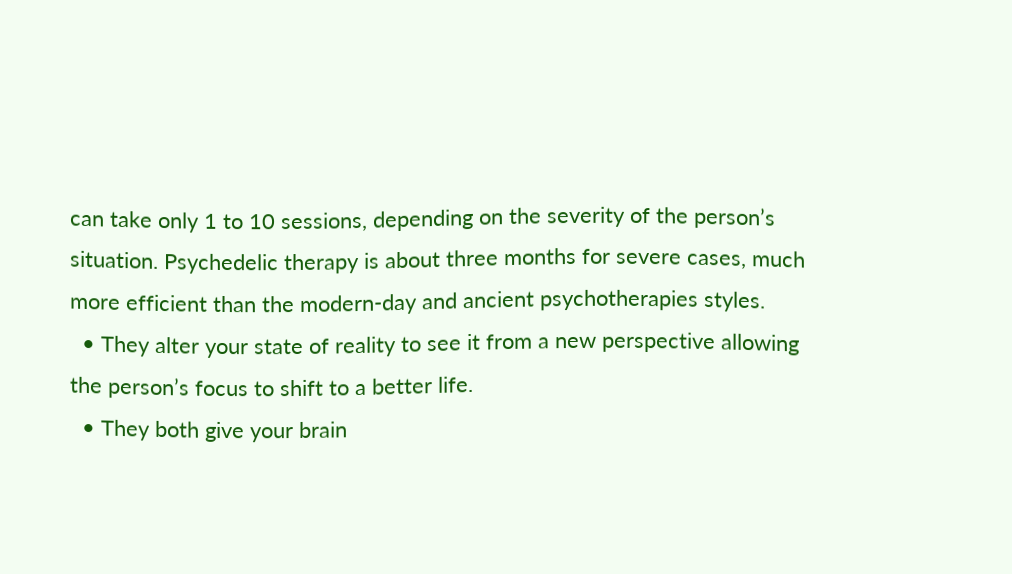can take only 1 to 10 sessions, depending on the severity of the person’s situation. Psychedelic therapy is about three months for severe cases, much more efficient than the modern-day and ancient psychotherapies styles.
  • They alter your state of reality to see it from a new perspective allowing the person’s focus to shift to a better life.
  • They both give your brain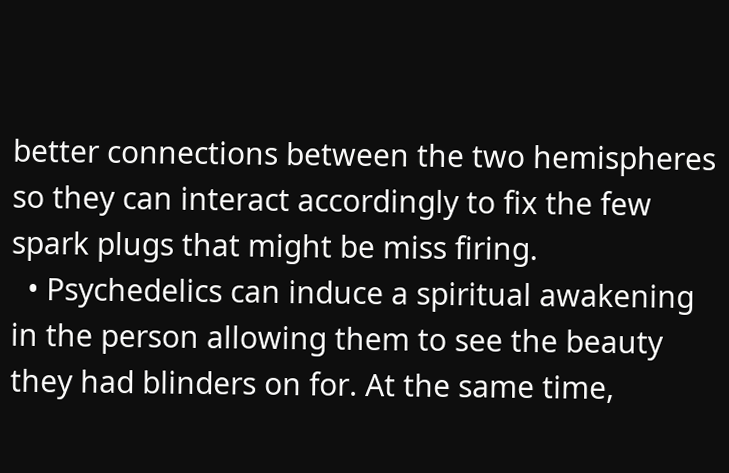better connections between the two hemispheres so they can interact accordingly to fix the few spark plugs that might be miss firing.
  • Psychedelics can induce a spiritual awakening in the person allowing them to see the beauty they had blinders on for. At the same time,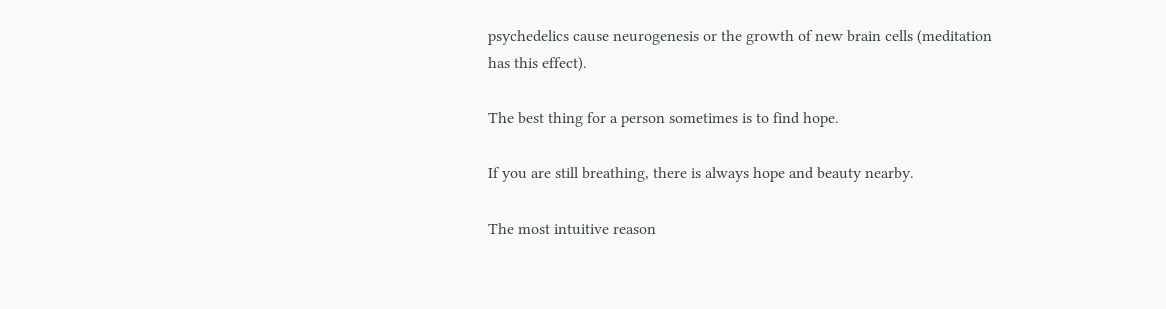psychedelics cause neurogenesis or the growth of new brain cells (meditation has this effect).

The best thing for a person sometimes is to find hope.

If you are still breathing, there is always hope and beauty nearby.

The most intuitive reason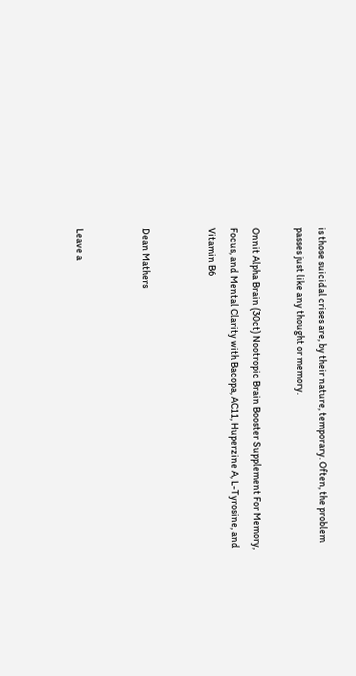is those suicidal crises are, by their nature, temporary. Often, the problem passes just like any thought or memory.

Onnit Alpha Brain (30ct) Nootropic Brain Booster Supplement For Memory, Focus, and Mental Clarity with Bacopa, AC11, Huperzine A, L-Tyrosine, and Vitamin B6


Dean Mathers


Leave a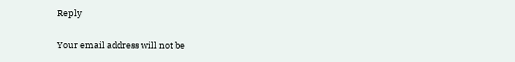Reply

Your email address will not be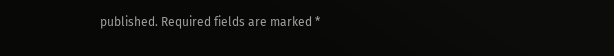published. Required fields are marked *